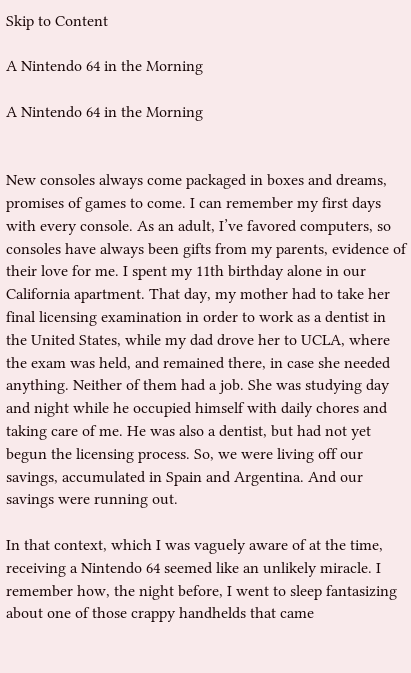Skip to Content

A Nintendo 64 in the Morning

A Nintendo 64 in the Morning


New consoles always come packaged in boxes and dreams, promises of games to come. I can remember my first days with every console. As an adult, I’ve favored computers, so consoles have always been gifts from my parents, evidence of their love for me. I spent my 11th birthday alone in our California apartment. That day, my mother had to take her final licensing examination in order to work as a dentist in the United States, while my dad drove her to UCLA, where the exam was held, and remained there, in case she needed anything. Neither of them had a job. She was studying day and night while he occupied himself with daily chores and taking care of me. He was also a dentist, but had not yet begun the licensing process. So, we were living off our savings, accumulated in Spain and Argentina. And our savings were running out.

In that context, which I was vaguely aware of at the time, receiving a Nintendo 64 seemed like an unlikely miracle. I remember how, the night before, I went to sleep fantasizing about one of those crappy handhelds that came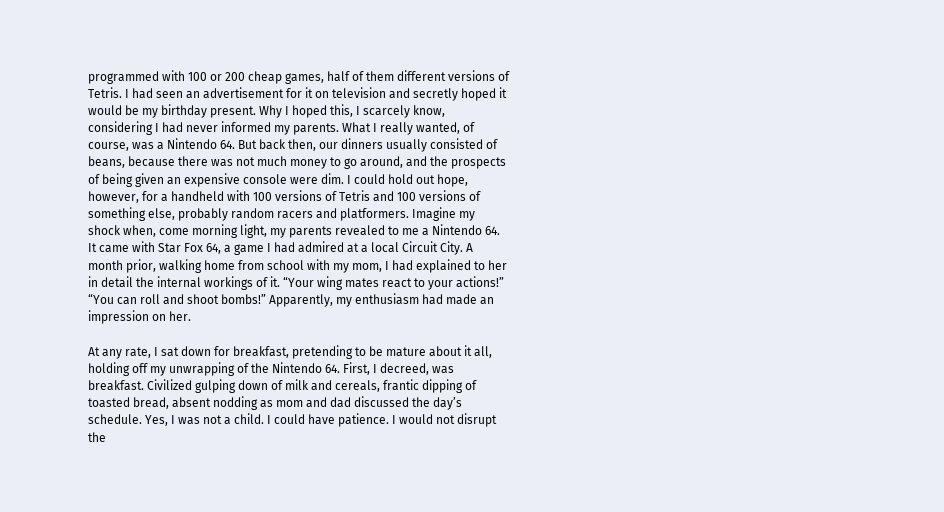programmed with 100 or 200 cheap games, half of them different versions of Tetris. I had seen an advertisement for it on television and secretly hoped it would be my birthday present. Why I hoped this, I scarcely know, considering I had never informed my parents. What I really wanted, of course, was a Nintendo 64. But back then, our dinners usually consisted of beans, because there was not much money to go around, and the prospects of being given an expensive console were dim. I could hold out hope, however, for a handheld with 100 versions of Tetris and 100 versions of something else, probably random racers and platformers. Imagine my shock when, come morning light, my parents revealed to me a Nintendo 64. It came with Star Fox 64, a game I had admired at a local Circuit City. A month prior, walking home from school with my mom, I had explained to her in detail the internal workings of it. “Your wing mates react to your actions!” “You can roll and shoot bombs!” Apparently, my enthusiasm had made an impression on her.

At any rate, I sat down for breakfast, pretending to be mature about it all, holding off my unwrapping of the Nintendo 64. First, I decreed, was breakfast. Civilized gulping down of milk and cereals, frantic dipping of toasted bread, absent nodding as mom and dad discussed the day’s schedule. Yes, I was not a child. I could have patience. I would not disrupt the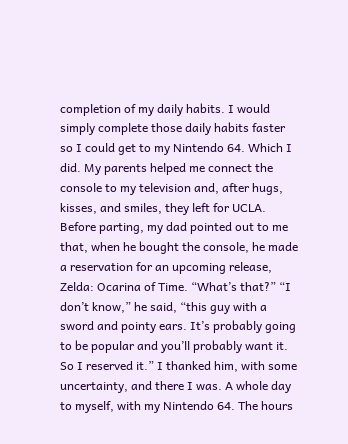completion of my daily habits. I would simply complete those daily habits faster so I could get to my Nintendo 64. Which I did. My parents helped me connect the console to my television and, after hugs, kisses, and smiles, they left for UCLA. Before parting, my dad pointed out to me that, when he bought the console, he made a reservation for an upcoming release, Zelda: Ocarina of Time. “What’s that?” “I don’t know,” he said, “this guy with a sword and pointy ears. It’s probably going to be popular and you’ll probably want it. So I reserved it.” I thanked him, with some uncertainty, and there I was. A whole day to myself, with my Nintendo 64. The hours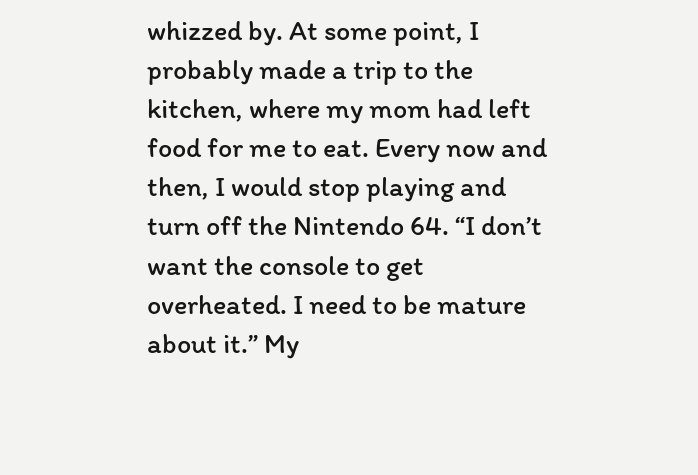whizzed by. At some point, I probably made a trip to the kitchen, where my mom had left food for me to eat. Every now and then, I would stop playing and turn off the Nintendo 64. “I don’t want the console to get overheated. I need to be mature about it.” My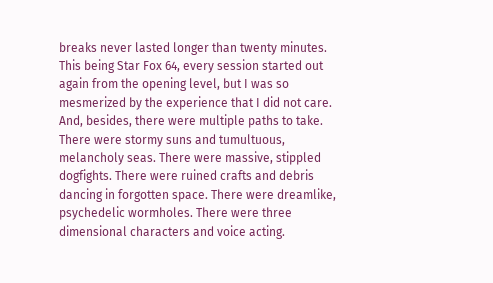breaks never lasted longer than twenty minutes. This being Star Fox 64, every session started out again from the opening level, but I was so mesmerized by the experience that I did not care. And, besides, there were multiple paths to take. There were stormy suns and tumultuous, melancholy seas. There were massive, stippled dogfights. There were ruined crafts and debris dancing in forgotten space. There were dreamlike, psychedelic wormholes. There were three dimensional characters and voice acting.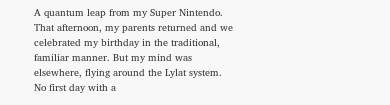A quantum leap from my Super Nintendo. That afternoon, my parents returned and we celebrated my birthday in the traditional, familiar manner. But my mind was elsewhere, flying around the Lylat system. No first day with a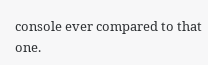console ever compared to that one.